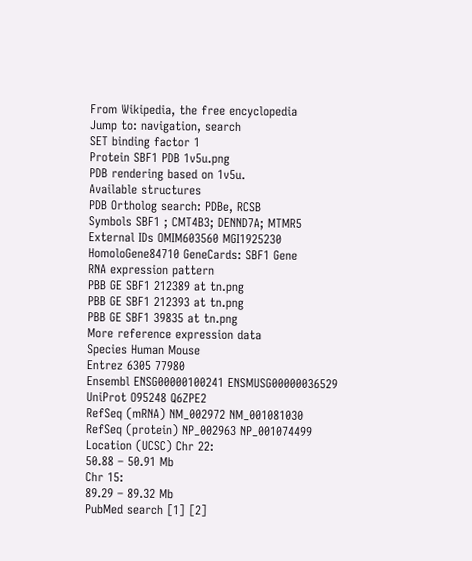From Wikipedia, the free encyclopedia
Jump to: navigation, search
SET binding factor 1
Protein SBF1 PDB 1v5u.png
PDB rendering based on 1v5u.
Available structures
PDB Ortholog search: PDBe, RCSB
Symbols SBF1 ; CMT4B3; DENND7A; MTMR5
External IDs OMIM603560 MGI1925230 HomoloGene84710 GeneCards: SBF1 Gene
RNA expression pattern
PBB GE SBF1 212389 at tn.png
PBB GE SBF1 212393 at tn.png
PBB GE SBF1 39835 at tn.png
More reference expression data
Species Human Mouse
Entrez 6305 77980
Ensembl ENSG00000100241 ENSMUSG00000036529
UniProt O95248 Q6ZPE2
RefSeq (mRNA) NM_002972 NM_001081030
RefSeq (protein) NP_002963 NP_001074499
Location (UCSC) Chr 22:
50.88 – 50.91 Mb
Chr 15:
89.29 – 89.32 Mb
PubMed search [1] [2]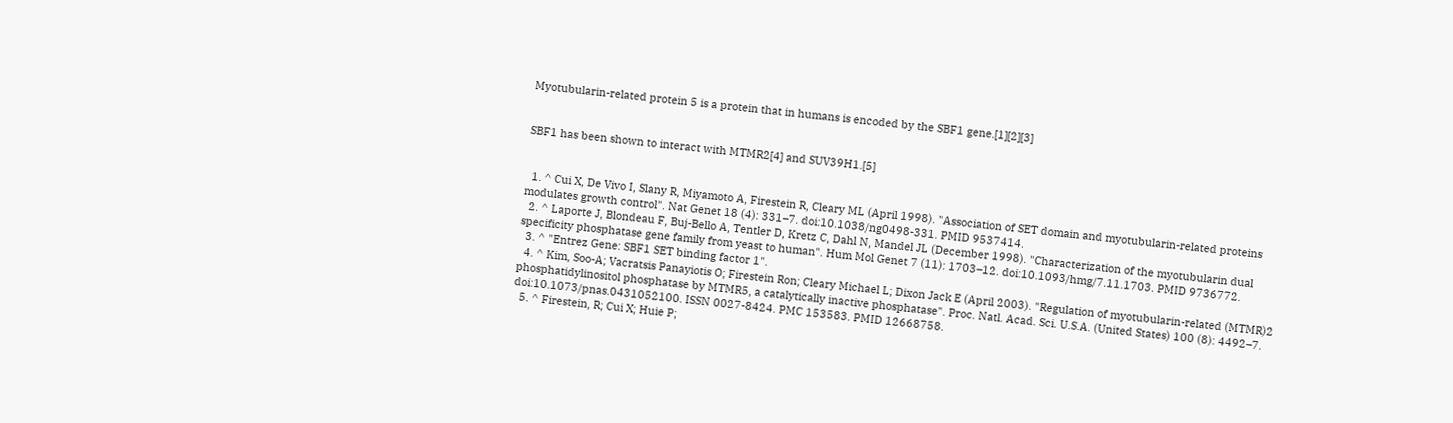Myotubularin-related protein 5 is a protein that in humans is encoded by the SBF1 gene.[1][2][3]


SBF1 has been shown to interact with MTMR2[4] and SUV39H1.[5]


  1. ^ Cui X, De Vivo I, Slany R, Miyamoto A, Firestein R, Cleary ML (April 1998). "Association of SET domain and myotubularin-related proteins modulates growth control". Nat Genet 18 (4): 331–7. doi:10.1038/ng0498-331. PMID 9537414.
  2. ^ Laporte J, Blondeau F, Buj-Bello A, Tentler D, Kretz C, Dahl N, Mandel JL (December 1998). "Characterization of the myotubularin dual specificity phosphatase gene family from yeast to human". Hum Mol Genet 7 (11): 1703–12. doi:10.1093/hmg/7.11.1703. PMID 9736772.
  3. ^ "Entrez Gene: SBF1 SET binding factor 1".
  4. ^ Kim, Soo-A; Vacratsis Panayiotis O; Firestein Ron; Cleary Michael L; Dixon Jack E (April 2003). "Regulation of myotubularin-related (MTMR)2 phosphatidylinositol phosphatase by MTMR5, a catalytically inactive phosphatase". Proc. Natl. Acad. Sci. U.S.A. (United States) 100 (8): 4492–7. doi:10.1073/pnas.0431052100. ISSN 0027-8424. PMC 153583. PMID 12668758.
  5. ^ Firestein, R; Cui X; Huie P;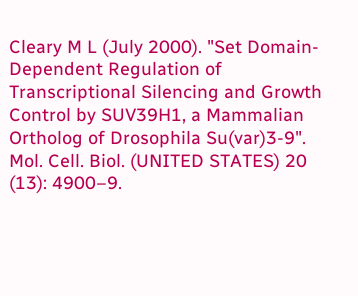Cleary M L (July 2000). "Set Domain-Dependent Regulation of Transcriptional Silencing and Growth Control by SUV39H1, a Mammalian Ortholog of Drosophila Su(var)3-9". Mol. Cell. Biol. (UNITED STATES) 20 (13): 4900–9.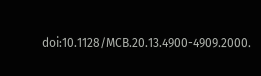doi:10.1128/MCB.20.13.4900-4909.2000.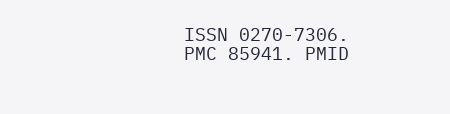ISSN 0270-7306. PMC 85941. PMID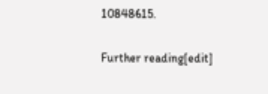10848615.

Further reading[edit]